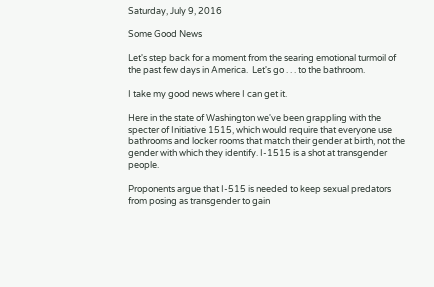Saturday, July 9, 2016

Some Good News

Let's step back for a moment from the searing emotional turmoil of the past few days in America.  Let's go . . . to the bathroom.

I take my good news where I can get it.

Here in the state of Washington we've been grappling with the specter of Initiative 1515, which would require that everyone use bathrooms and locker rooms that match their gender at birth, not the gender with which they identify. I-1515 is a shot at transgender people.

Proponents argue that I-515 is needed to keep sexual predators from posing as transgender to gain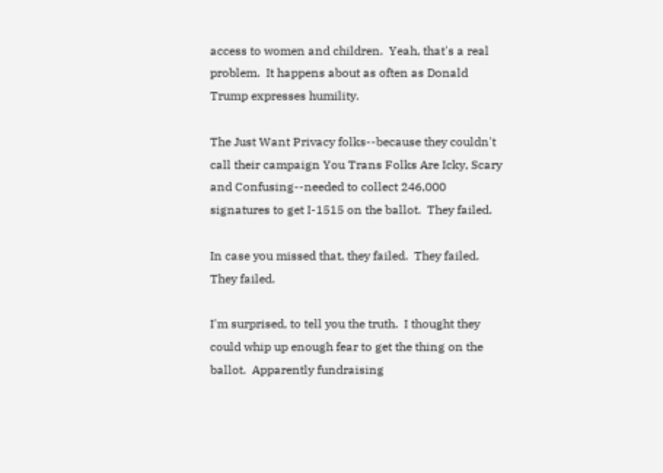access to women and children.  Yeah, that's a real problem.  It happens about as often as Donald Trump expresses humility.

The Just Want Privacy folks--because they couldn't call their campaign You Trans Folks Are Icky, Scary and Confusing--needed to collect 246,000 signatures to get I-1515 on the ballot.  They failed.

In case you missed that, they failed.  They failed.  They failed.

I'm surprised, to tell you the truth.  I thought they could whip up enough fear to get the thing on the ballot.  Apparently fundraising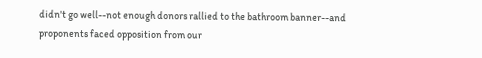didn't go well--not enough donors rallied to the bathroom banner--and  proponents faced opposition from our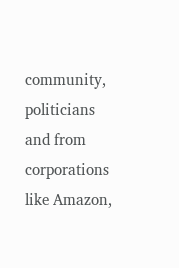community, politicians and from corporations like Amazon,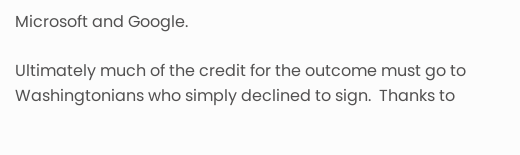Microsoft and Google.

Ultimately much of the credit for the outcome must go to Washingtonians who simply declined to sign.  Thanks to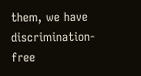them, we have discrimination-free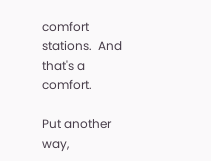comfort stations.  And that's a comfort.

Put another way,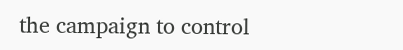the campaign to control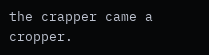the crapper came a cropper.